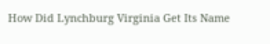How Did Lynchburg Virginia Get Its Name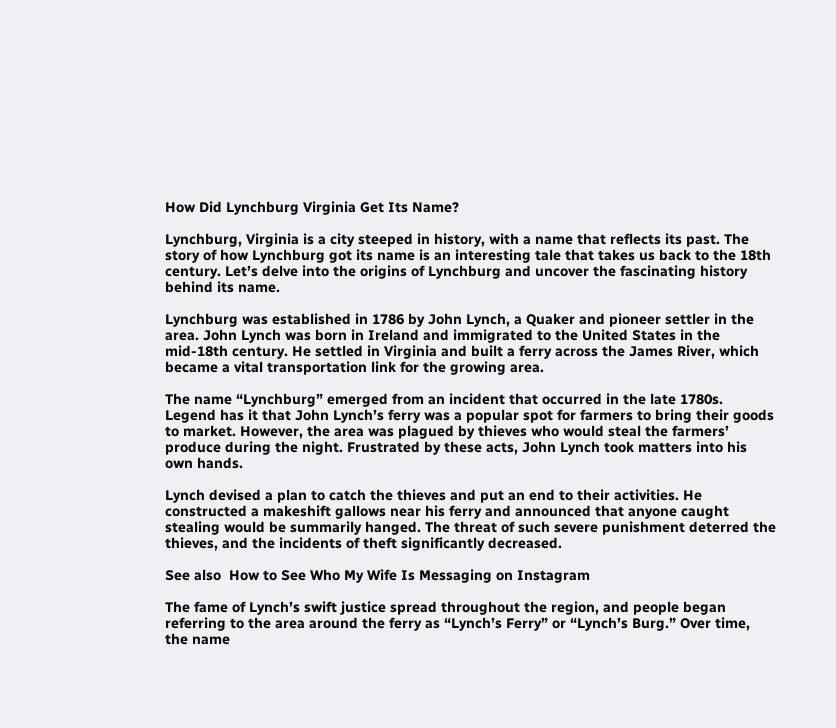How Did Lynchburg Virginia Get Its Name?

Lynchburg, Virginia is a city steeped in history, with a name that reflects its past. The story of how Lynchburg got its name is an interesting tale that takes us back to the 18th century. Let’s delve into the origins of Lynchburg and uncover the fascinating history behind its name.

Lynchburg was established in 1786 by John Lynch, a Quaker and pioneer settler in the area. John Lynch was born in Ireland and immigrated to the United States in the mid-18th century. He settled in Virginia and built a ferry across the James River, which became a vital transportation link for the growing area.

The name “Lynchburg” emerged from an incident that occurred in the late 1780s. Legend has it that John Lynch’s ferry was a popular spot for farmers to bring their goods to market. However, the area was plagued by thieves who would steal the farmers’ produce during the night. Frustrated by these acts, John Lynch took matters into his own hands.

Lynch devised a plan to catch the thieves and put an end to their activities. He constructed a makeshift gallows near his ferry and announced that anyone caught stealing would be summarily hanged. The threat of such severe punishment deterred the thieves, and the incidents of theft significantly decreased.

See also  How to See Who My Wife Is Messaging on Instagram

The fame of Lynch’s swift justice spread throughout the region, and people began referring to the area around the ferry as “Lynch’s Ferry” or “Lynch’s Burg.” Over time, the name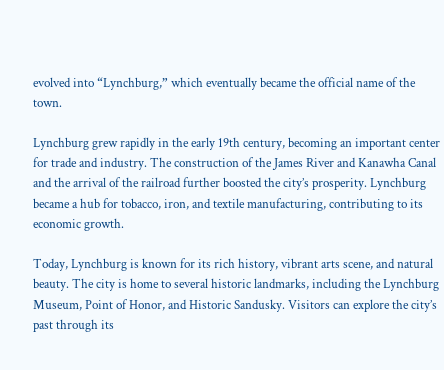evolved into “Lynchburg,” which eventually became the official name of the town.

Lynchburg grew rapidly in the early 19th century, becoming an important center for trade and industry. The construction of the James River and Kanawha Canal and the arrival of the railroad further boosted the city’s prosperity. Lynchburg became a hub for tobacco, iron, and textile manufacturing, contributing to its economic growth.

Today, Lynchburg is known for its rich history, vibrant arts scene, and natural beauty. The city is home to several historic landmarks, including the Lynchburg Museum, Point of Honor, and Historic Sandusky. Visitors can explore the city’s past through its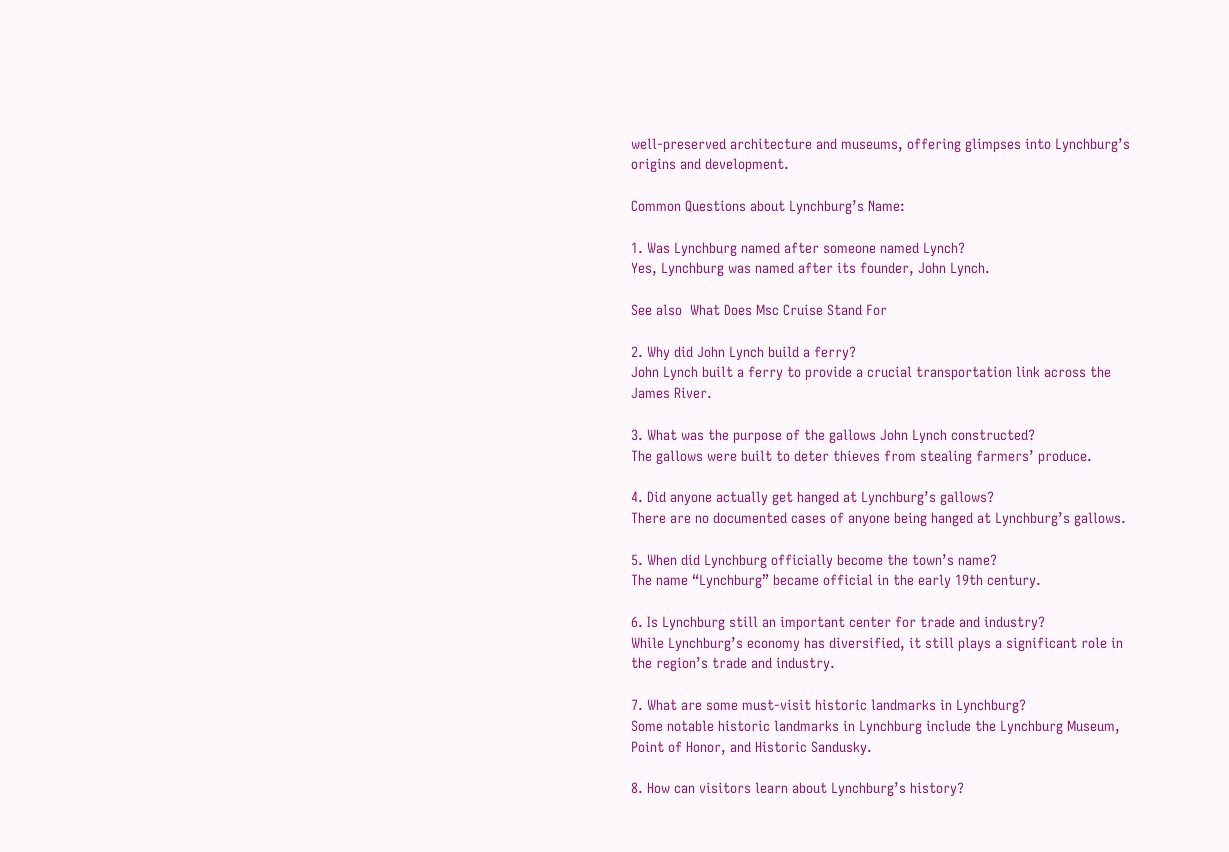well-preserved architecture and museums, offering glimpses into Lynchburg’s origins and development.

Common Questions about Lynchburg’s Name:

1. Was Lynchburg named after someone named Lynch?
Yes, Lynchburg was named after its founder, John Lynch.

See also  What Does Msc Cruise Stand For

2. Why did John Lynch build a ferry?
John Lynch built a ferry to provide a crucial transportation link across the James River.

3. What was the purpose of the gallows John Lynch constructed?
The gallows were built to deter thieves from stealing farmers’ produce.

4. Did anyone actually get hanged at Lynchburg’s gallows?
There are no documented cases of anyone being hanged at Lynchburg’s gallows.

5. When did Lynchburg officially become the town’s name?
The name “Lynchburg” became official in the early 19th century.

6. Is Lynchburg still an important center for trade and industry?
While Lynchburg’s economy has diversified, it still plays a significant role in the region’s trade and industry.

7. What are some must-visit historic landmarks in Lynchburg?
Some notable historic landmarks in Lynchburg include the Lynchburg Museum, Point of Honor, and Historic Sandusky.

8. How can visitors learn about Lynchburg’s history?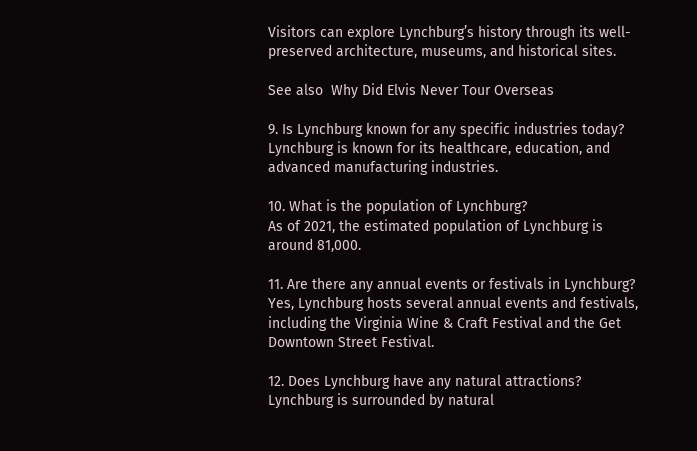Visitors can explore Lynchburg’s history through its well-preserved architecture, museums, and historical sites.

See also  Why Did Elvis Never Tour Overseas

9. Is Lynchburg known for any specific industries today?
Lynchburg is known for its healthcare, education, and advanced manufacturing industries.

10. What is the population of Lynchburg?
As of 2021, the estimated population of Lynchburg is around 81,000.

11. Are there any annual events or festivals in Lynchburg?
Yes, Lynchburg hosts several annual events and festivals, including the Virginia Wine & Craft Festival and the Get Downtown Street Festival.

12. Does Lynchburg have any natural attractions?
Lynchburg is surrounded by natural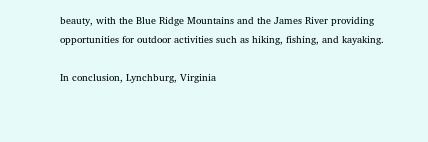beauty, with the Blue Ridge Mountains and the James River providing opportunities for outdoor activities such as hiking, fishing, and kayaking.

In conclusion, Lynchburg, Virginia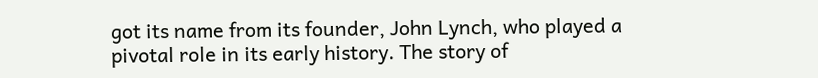got its name from its founder, John Lynch, who played a pivotal role in its early history. The story of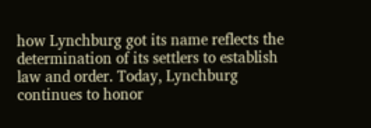how Lynchburg got its name reflects the determination of its settlers to establish law and order. Today, Lynchburg continues to honor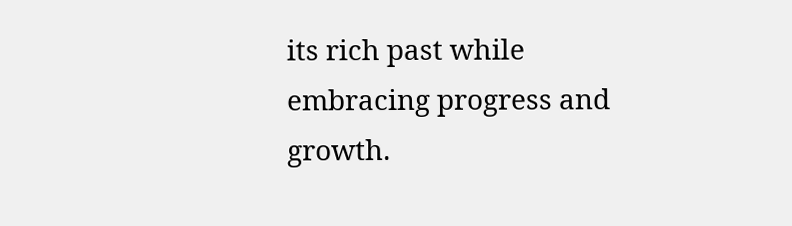its rich past while embracing progress and growth.